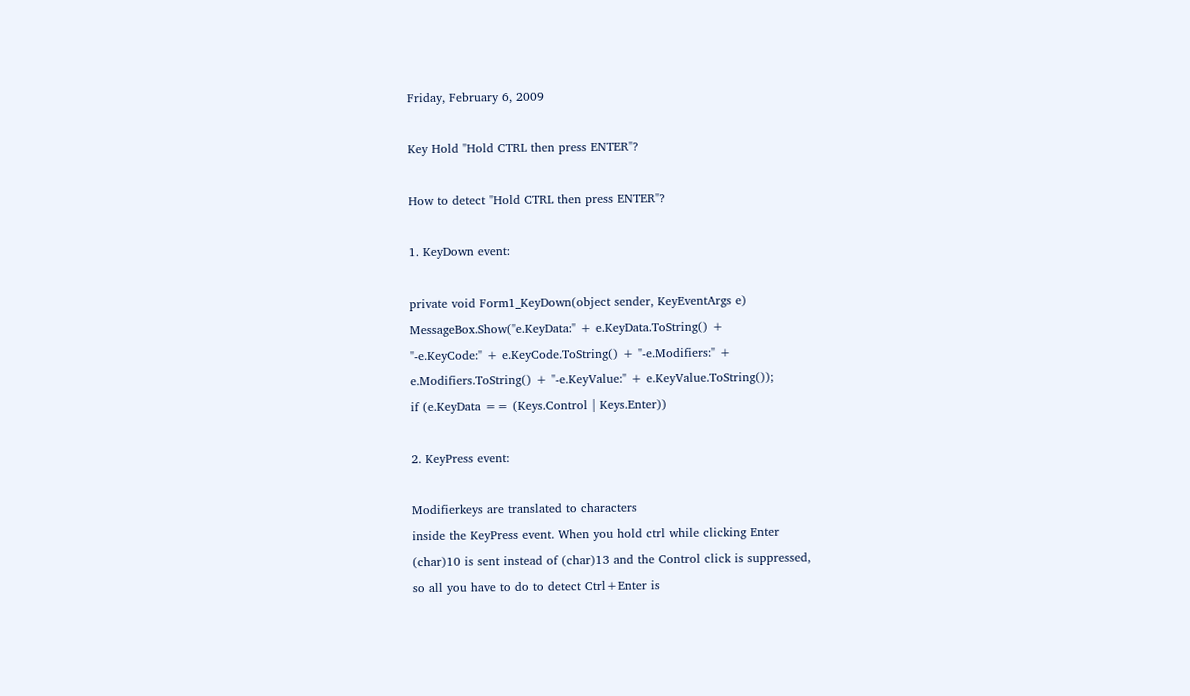Friday, February 6, 2009

Key Hold "Hold CTRL then press ENTER"?

How to detect "Hold CTRL then press ENTER"?

1. KeyDown event:

private void Form1_KeyDown(object sender, KeyEventArgs e)
MessageBox.Show("e.KeyData:" + e.KeyData.ToString() +
"-e.KeyCode:" + e.KeyCode.ToString() + "-e.Modifiers:" +
e.Modifiers.ToString() + "-e.KeyValue:" + e.KeyValue.ToString());
if (e.KeyData == (Keys.Control | Keys.Enter))

2. KeyPress event:

Modifierkeys are translated to characters
inside the KeyPress event. When you hold ctrl while clicking Enter
(char)10 is sent instead of (char)13 and the Control click is suppressed,
so all you have to do to detect Ctrl+Enter is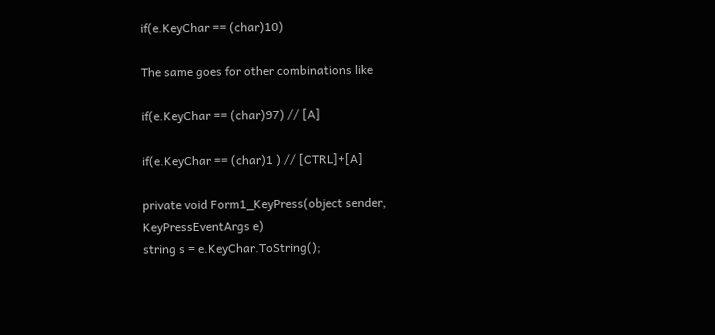if(e.KeyChar == (char)10)

The same goes for other combinations like

if(e.KeyChar == (char)97) // [A]

if(e.KeyChar == (char)1 ) // [CTRL]+[A]

private void Form1_KeyPress(object sender, KeyPressEventArgs e)
string s = e.KeyChar.ToString();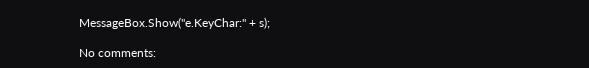MessageBox.Show("e.KeyChar:" + s);

No comments: